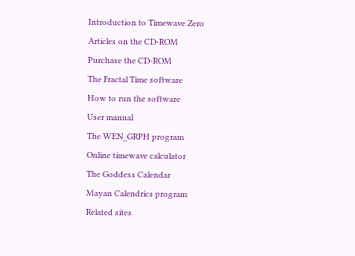Introduction to Timewave Zero
Articles on the CD-ROM
Purchase the CD-ROM
The Fractal Time software
How to run the software
User manual
The WEN_GRPH program
Online timewave calculator
The Goddess Calendar
Mayan Calendrics program
Related sites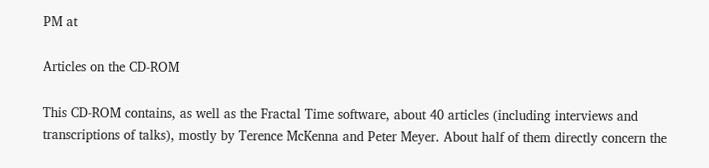PM at

Articles on the CD-ROM

This CD-ROM contains, as well as the Fractal Time software, about 40 articles (including interviews and transcriptions of talks), mostly by Terence McKenna and Peter Meyer. About half of them directly concern the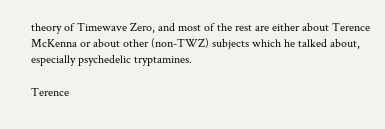theory of Timewave Zero, and most of the rest are either about Terence McKenna or about other (non-TWZ) subjects which he talked about, especially psychedelic tryptamines.

Terence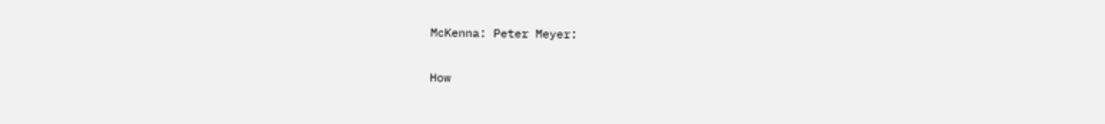McKenna: Peter Meyer:

How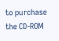to purchase the CD-ROM